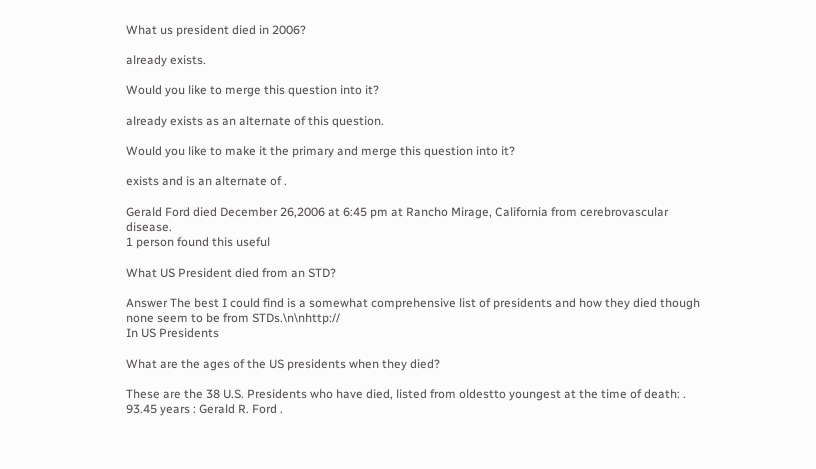What us president died in 2006?

already exists.

Would you like to merge this question into it?

already exists as an alternate of this question.

Would you like to make it the primary and merge this question into it?

exists and is an alternate of .

Gerald Ford died December 26,2006 at 6:45 pm at Rancho Mirage, California from cerebrovascular disease.
1 person found this useful

What US President died from an STD?

Answer The best I could find is a somewhat comprehensive list of presidents and how they died though none seem to be from STDs.\n\nhttp://
In US Presidents

What are the ages of the US presidents when they died?

These are the 38 U.S. Presidents who have died, listed from oldestto youngest at the time of death: . 93.45 years : Gerald R. Ford .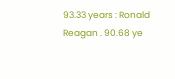93.33 years : Ronald Reagan . 90.68 ye